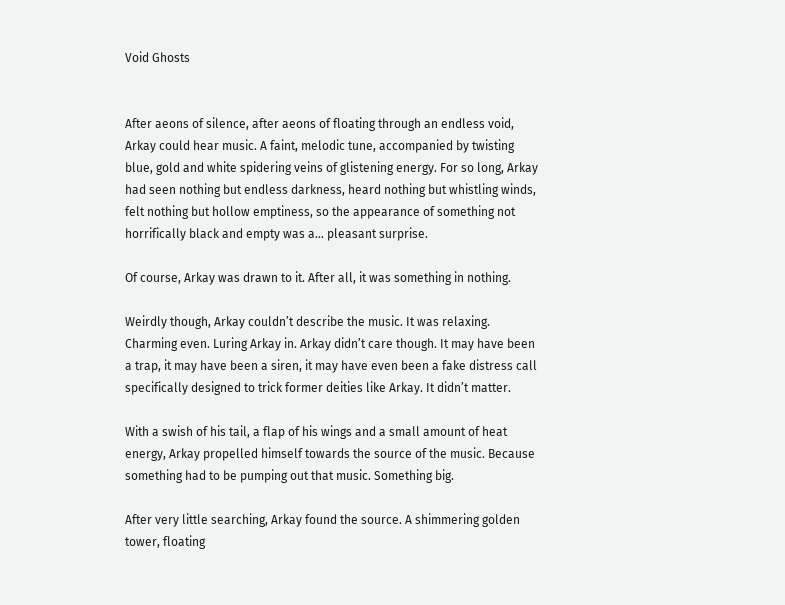Void Ghosts


After aeons of silence, after aeons of floating through an endless void, Arkay could hear music. A faint, melodic tune, accompanied by twisting blue, gold and white spidering veins of glistening energy. For so long, Arkay had seen nothing but endless darkness, heard nothing but whistling winds, felt nothing but hollow emptiness, so the appearance of something not horrifically black and empty was a… pleasant surprise.

Of course, Arkay was drawn to it. After all, it was something in nothing.

Weirdly though, Arkay couldn’t describe the music. It was relaxing. Charming even. Luring Arkay in. Arkay didn’t care though. It may have been a trap, it may have been a siren, it may have even been a fake distress call specifically designed to trick former deities like Arkay. It didn’t matter.

With a swish of his tail, a flap of his wings and a small amount of heat energy, Arkay propelled himself towards the source of the music. Because something had to be pumping out that music. Something big.

After very little searching, Arkay found the source. A shimmering golden tower, floating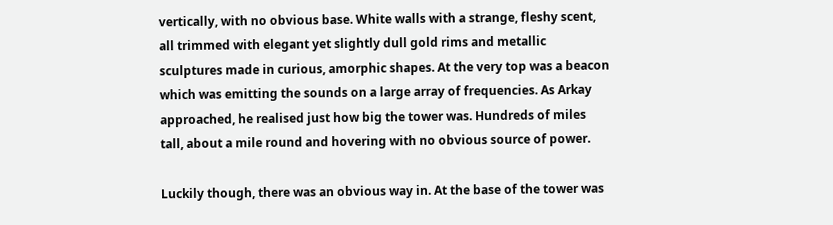vertically, with no obvious base. White walls with a strange, fleshy scent, all trimmed with elegant yet slightly dull gold rims and metallic sculptures made in curious, amorphic shapes. At the very top was a beacon which was emitting the sounds on a large array of frequencies. As Arkay approached, he realised just how big the tower was. Hundreds of miles tall, about a mile round and hovering with no obvious source of power.

Luckily though, there was an obvious way in. At the base of the tower was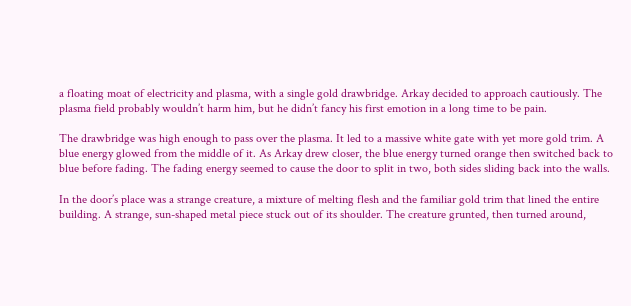a floating moat of electricity and plasma, with a single gold drawbridge. Arkay decided to approach cautiously. The plasma field probably wouldn’t harm him, but he didn’t fancy his first emotion in a long time to be pain.

The drawbridge was high enough to pass over the plasma. It led to a massive white gate with yet more gold trim. A blue energy glowed from the middle of it. As Arkay drew closer, the blue energy turned orange then switched back to blue before fading. The fading energy seemed to cause the door to split in two, both sides sliding back into the walls.

In the door’s place was a strange creature, a mixture of melting flesh and the familiar gold trim that lined the entire building. A strange, sun-shaped metal piece stuck out of its shoulder. The creature grunted, then turned around,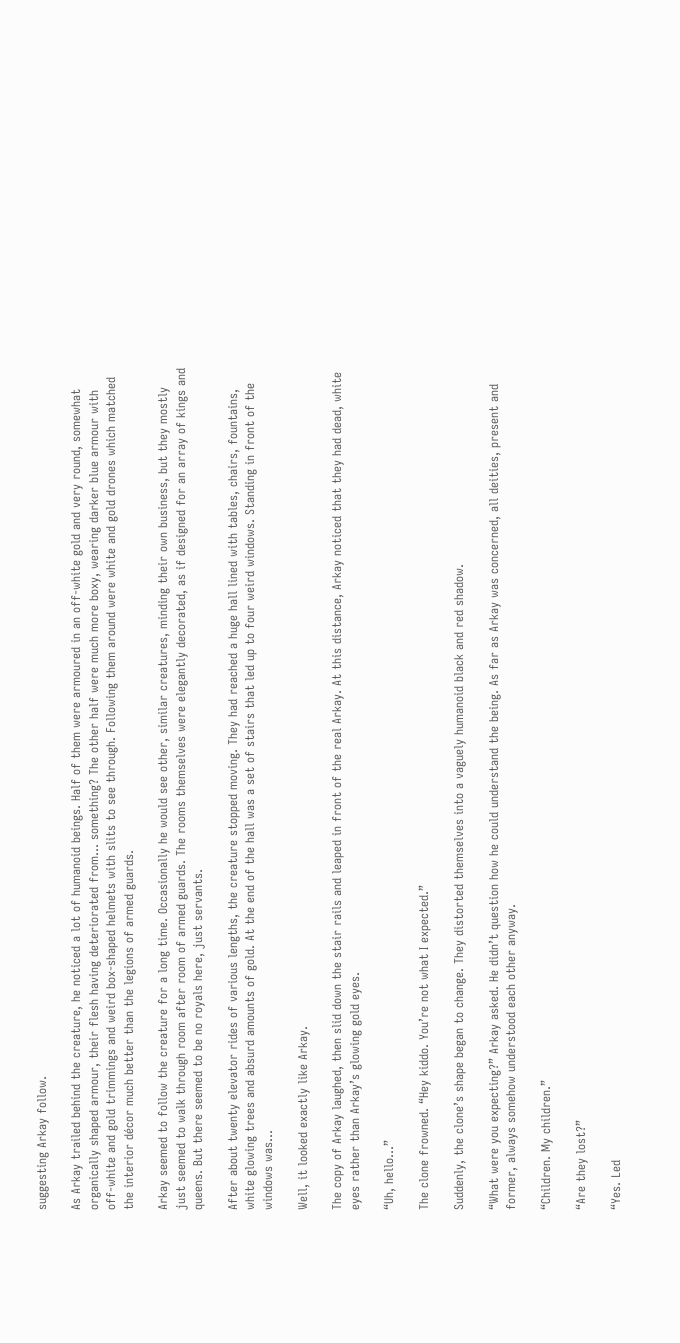suggesting Arkay follow.

As Arkay trailed behind the creature, he noticed a lot of humanoid beings. Half of them were armoured in an off-white gold and very round, somewhat organically shaped armour, their flesh having deteriorated from… something? The other half were much more boxy, wearing darker blue armour with off-white and gold trimmings and weird box-shaped helmets with slits to see through. Following them around were white and gold drones which matched the interior décor much better than the legions of armed guards.

Arkay seemed to follow the creature for a long time. Occasionally he would see other, similar creatures, minding their own business, but they mostly just seemed to walk through room after room of armed guards. The rooms themselves were elegantly decorated, as if designed for an array of kings and queens. But there seemed to be no royals here, just servants.

After about twenty elevator rides of various lengths, the creature stopped moving. They had reached a huge hall lined with tables, chairs, fountains, white glowing trees and absurd amounts of gold. At the end of the hall was a set of stairs that led up to four weird windows. Standing in front of the windows was…

Well, it looked exactly like Arkay.

The copy of Arkay laughed, then slid down the stair rails and leaped in front of the real Arkay. At this distance, Arkay noticed that they had dead, white eyes rather than Arkay’s glowing gold eyes.

“Uh, hello…”

The clone frowned. “Hey kiddo. You’re not what I expected.”

Suddenly, the clone’s shape began to change. They distorted themselves into a vaguely humanoid black and red shadow.

“What were you expecting?” Arkay asked. He didn’t question how he could understand the being. As far as Arkay was concerned, all deities, present and former, always somehow understood each other anyway.

“Children. My children.”

“Are they lost?”

“Yes. Led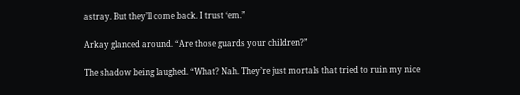astray. But they’ll come back. I trust ‘em.”

Arkay glanced around. “Are those guards your children?”

The shadow being laughed. “What? Nah. They’re just mortals that tried to ruin my nice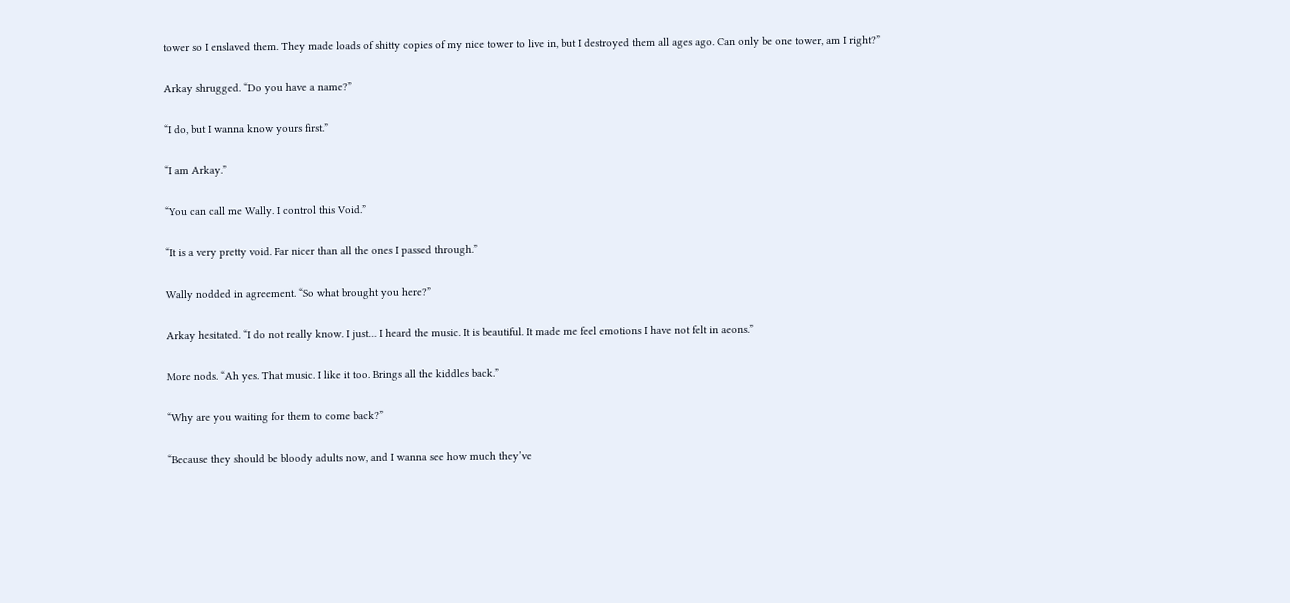tower so I enslaved them. They made loads of shitty copies of my nice tower to live in, but I destroyed them all ages ago. Can only be one tower, am I right?”

Arkay shrugged. “Do you have a name?”

“I do, but I wanna know yours first.”

“I am Arkay.”

“You can call me Wally. I control this Void.”

“It is a very pretty void. Far nicer than all the ones I passed through.”

Wally nodded in agreement. “So what brought you here?”

Arkay hesitated. “I do not really know. I just… I heard the music. It is beautiful. It made me feel emotions I have not felt in aeons.”

More nods. “Ah yes. That music. I like it too. Brings all the kiddles back.”

“Why are you waiting for them to come back?”

“Because they should be bloody adults now, and I wanna see how much they’ve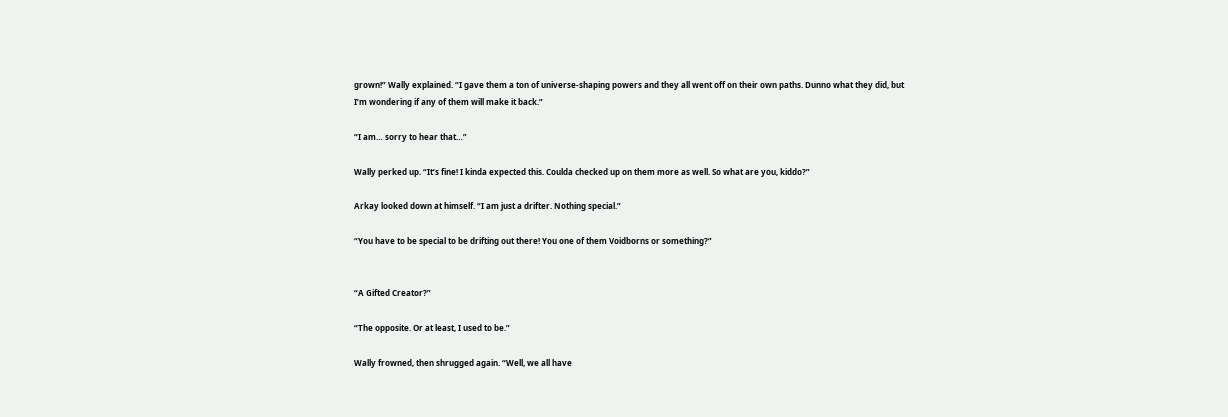grown!” Wally explained. “I gave them a ton of universe-shaping powers and they all went off on their own paths. Dunno what they did, but I’m wondering if any of them will make it back.”

“I am… sorry to hear that…”

Wally perked up. “It’s fine! I kinda expected this. Coulda checked up on them more as well. So what are you, kiddo?”

Arkay looked down at himself. “I am just a drifter. Nothing special.”

“You have to be special to be drifting out there! You one of them Voidborns or something?”


“A Gifted Creator?”

“The opposite. Or at least, I used to be.”

Wally frowned, then shrugged again. “Well, we all have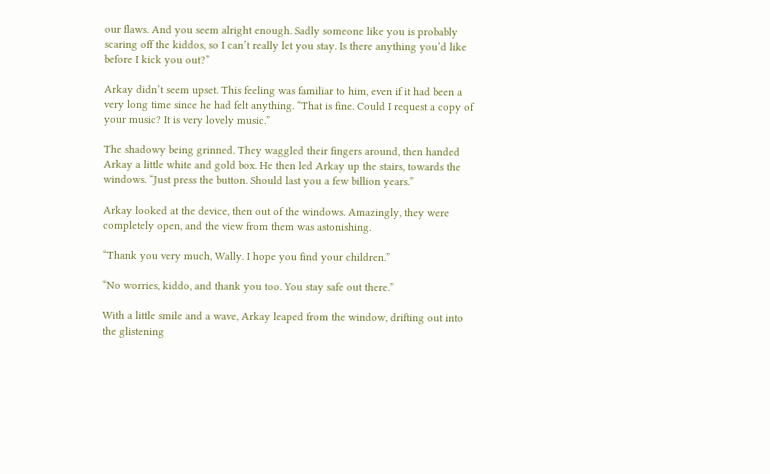our flaws. And you seem alright enough. Sadly someone like you is probably scaring off the kiddos, so I can’t really let you stay. Is there anything you’d like before I kick you out?”

Arkay didn’t seem upset. This feeling was familiar to him, even if it had been a very long time since he had felt anything. “That is fine. Could I request a copy of your music? It is very lovely music.”

The shadowy being grinned. They waggled their fingers around, then handed Arkay a little white and gold box. He then led Arkay up the stairs, towards the windows. “Just press the button. Should last you a few billion years.”

Arkay looked at the device, then out of the windows. Amazingly, they were completely open, and the view from them was astonishing.

“Thank you very much, Wally. I hope you find your children.”

“No worries, kiddo, and thank you too. You stay safe out there.”

With a little smile and a wave, Arkay leaped from the window, drifting out into the glistening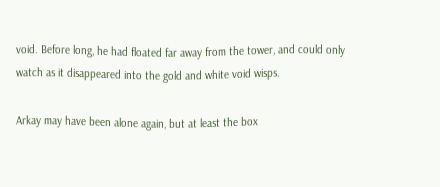void. Before long, he had floated far away from the tower, and could only watch as it disappeared into the gold and white void wisps.

Arkay may have been alone again, but at least the box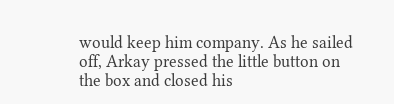would keep him company. As he sailed off, Arkay pressed the little button on the box and closed his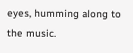eyes, humming along to the music.